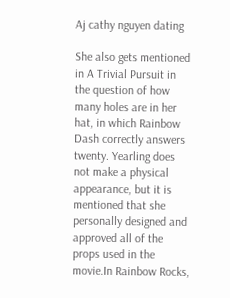Aj cathy nguyen dating

She also gets mentioned in A Trivial Pursuit in the question of how many holes are in her hat, in which Rainbow Dash correctly answers twenty. Yearling does not make a physical appearance, but it is mentioned that she personally designed and approved all of the props used in the movie.In Rainbow Rocks,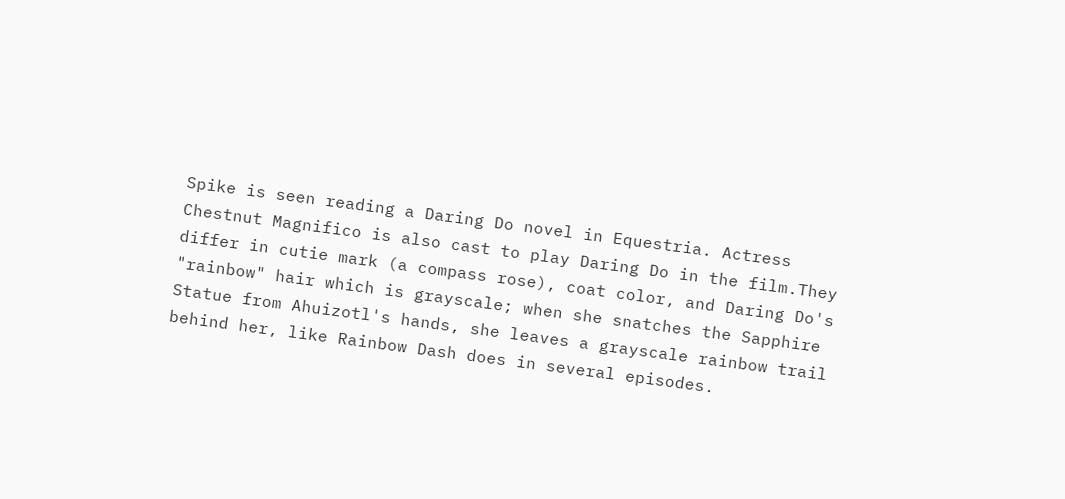Spike is seen reading a Daring Do novel in Equestria. Actress Chestnut Magnifico is also cast to play Daring Do in the film.They differ in cutie mark (a compass rose), coat color, and Daring Do's "rainbow" hair which is grayscale; when she snatches the Sapphire Statue from Ahuizotl's hands, she leaves a grayscale rainbow trail behind her, like Rainbow Dash does in several episodes.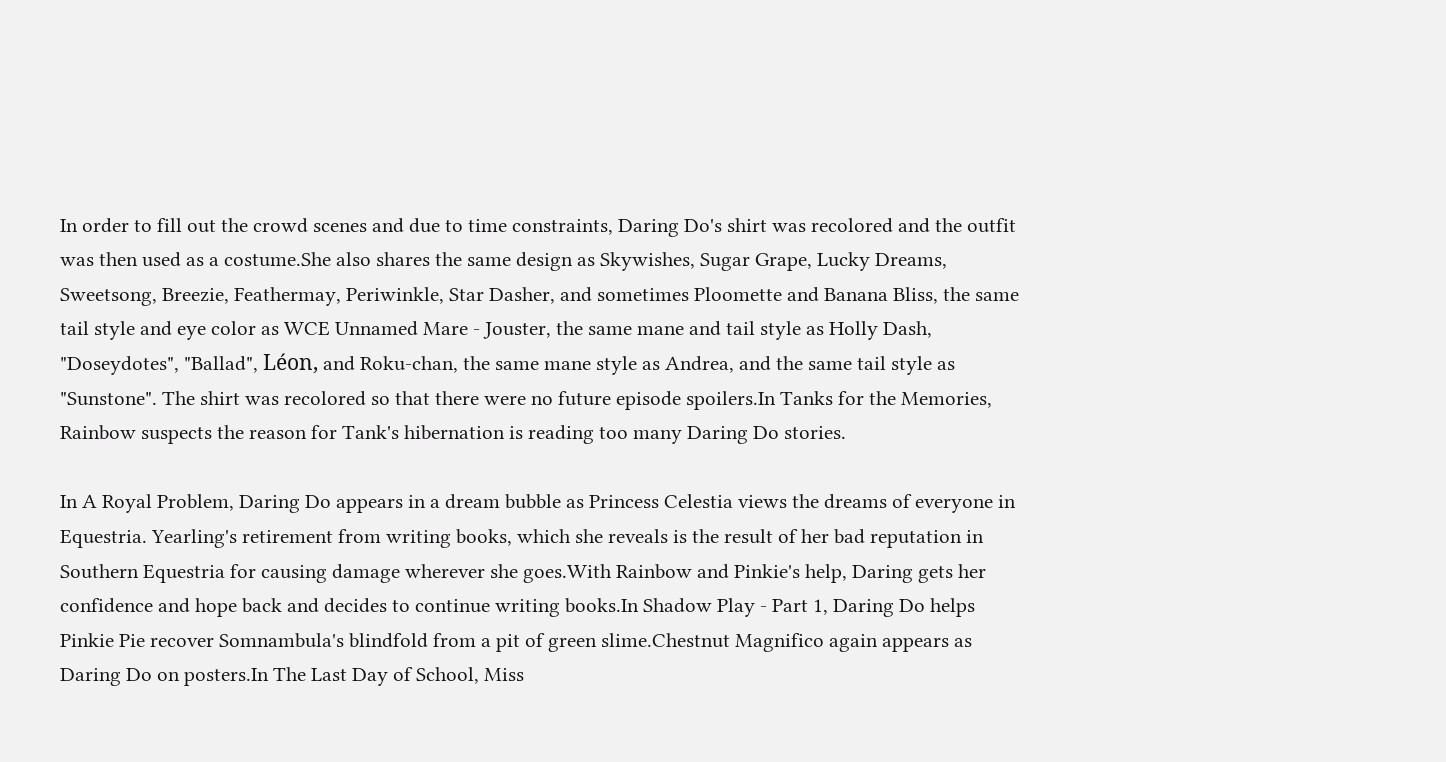In order to fill out the crowd scenes and due to time constraints, Daring Do's shirt was recolored and the outfit was then used as a costume.She also shares the same design as Skywishes, Sugar Grape, Lucky Dreams, Sweetsong, Breezie, Feathermay, Periwinkle, Star Dasher, and sometimes Ploomette and Banana Bliss, the same tail style and eye color as WCE Unnamed Mare - Jouster, the same mane and tail style as Holly Dash, "Doseydotes", "Ballad", Léon, and Roku-chan, the same mane style as Andrea, and the same tail style as "Sunstone". The shirt was recolored so that there were no future episode spoilers.In Tanks for the Memories, Rainbow suspects the reason for Tank's hibernation is reading too many Daring Do stories.

In A Royal Problem, Daring Do appears in a dream bubble as Princess Celestia views the dreams of everyone in Equestria. Yearling's retirement from writing books, which she reveals is the result of her bad reputation in Southern Equestria for causing damage wherever she goes.With Rainbow and Pinkie's help, Daring gets her confidence and hope back and decides to continue writing books.In Shadow Play - Part 1, Daring Do helps Pinkie Pie recover Somnambula's blindfold from a pit of green slime.Chestnut Magnifico again appears as Daring Do on posters.In The Last Day of School, Miss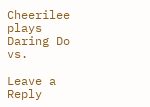Cheerilee plays Daring Do vs.

Leave a Reply